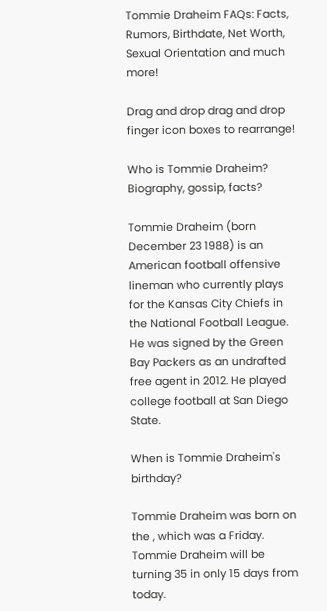Tommie Draheim FAQs: Facts, Rumors, Birthdate, Net Worth, Sexual Orientation and much more!

Drag and drop drag and drop finger icon boxes to rearrange!

Who is Tommie Draheim? Biography, gossip, facts?

Tommie Draheim (born December 23 1988) is an American football offensive lineman who currently plays for the Kansas City Chiefs in the National Football League. He was signed by the Green Bay Packers as an undrafted free agent in 2012. He played college football at San Diego State.

When is Tommie Draheim's birthday?

Tommie Draheim was born on the , which was a Friday. Tommie Draheim will be turning 35 in only 15 days from today.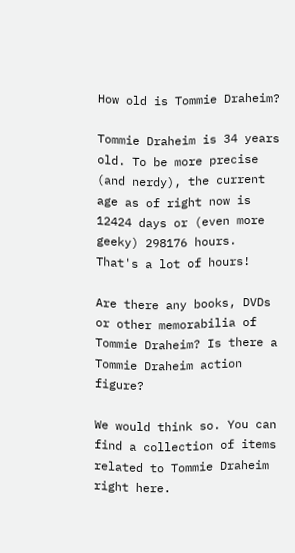How old is Tommie Draheim?

Tommie Draheim is 34 years old. To be more precise (and nerdy), the current age as of right now is 12424 days or (even more geeky) 298176 hours. That's a lot of hours!

Are there any books, DVDs or other memorabilia of Tommie Draheim? Is there a Tommie Draheim action figure?

We would think so. You can find a collection of items related to Tommie Draheim right here.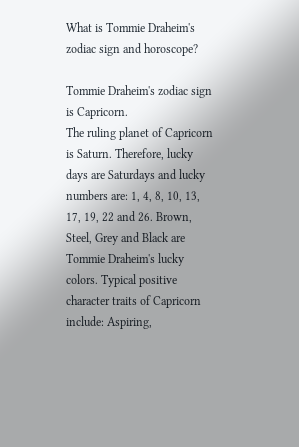What is Tommie Draheim's zodiac sign and horoscope?

Tommie Draheim's zodiac sign is Capricorn.
The ruling planet of Capricorn is Saturn. Therefore, lucky days are Saturdays and lucky numbers are: 1, 4, 8, 10, 13, 17, 19, 22 and 26. Brown, Steel, Grey and Black are Tommie Draheim's lucky colors. Typical positive character traits of Capricorn include: Aspiring,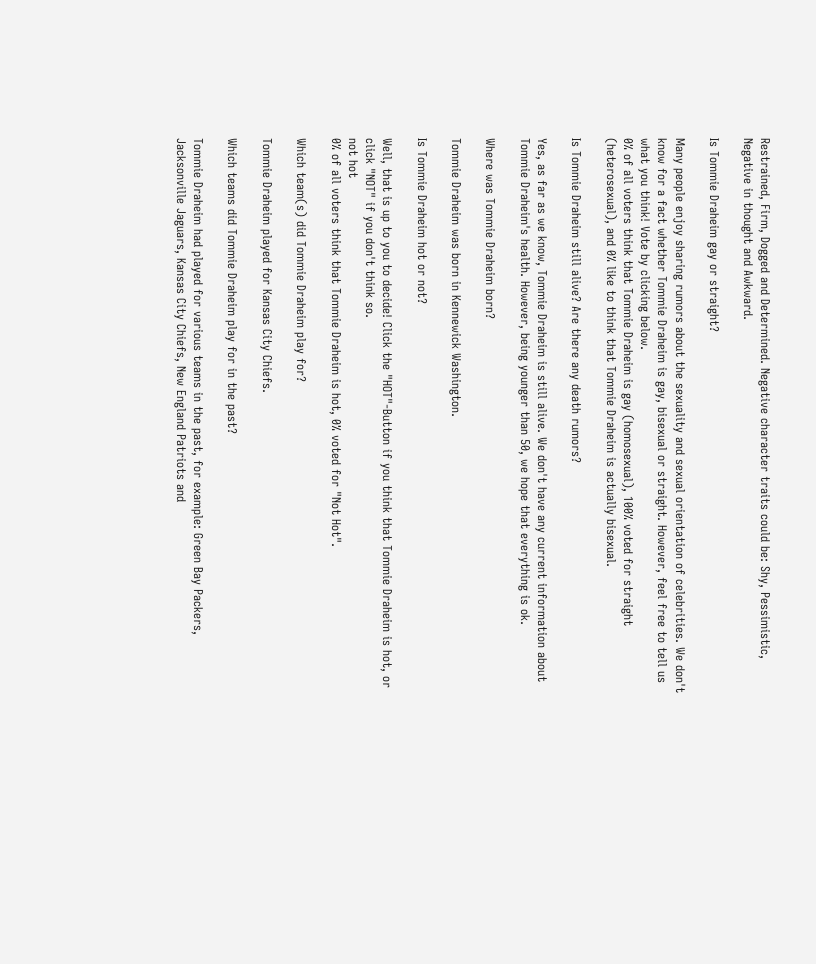Restrained, Firm, Dogged and Determined. Negative character traits could be: Shy, Pessimistic, Negative in thought and Awkward.

Is Tommie Draheim gay or straight?

Many people enjoy sharing rumors about the sexuality and sexual orientation of celebrities. We don't know for a fact whether Tommie Draheim is gay, bisexual or straight. However, feel free to tell us what you think! Vote by clicking below.
0% of all voters think that Tommie Draheim is gay (homosexual), 100% voted for straight (heterosexual), and 0% like to think that Tommie Draheim is actually bisexual.

Is Tommie Draheim still alive? Are there any death rumors?

Yes, as far as we know, Tommie Draheim is still alive. We don't have any current information about Tommie Draheim's health. However, being younger than 50, we hope that everything is ok.

Where was Tommie Draheim born?

Tommie Draheim was born in Kennewick Washington.

Is Tommie Draheim hot or not?

Well, that is up to you to decide! Click the "HOT"-Button if you think that Tommie Draheim is hot, or click "NOT" if you don't think so.
not hot
0% of all voters think that Tommie Draheim is hot, 0% voted for "Not Hot".

Which team(s) did Tommie Draheim play for?

Tommie Draheim played for Kansas City Chiefs.

Which teams did Tommie Draheim play for in the past?

Tommie Draheim had played for various teams in the past, for example: Green Bay Packers, Jacksonville Jaguars, Kansas City Chiefs, New England Patriots and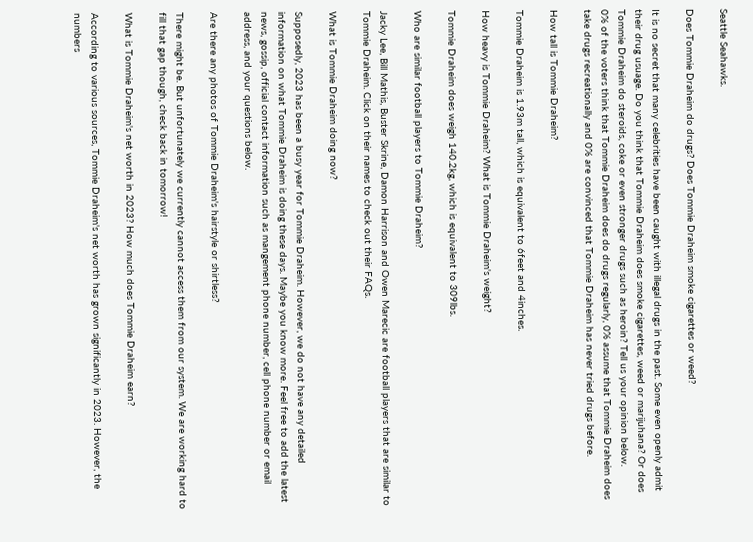Seattle Seahawks.

Does Tommie Draheim do drugs? Does Tommie Draheim smoke cigarettes or weed?

It is no secret that many celebrities have been caught with illegal drugs in the past. Some even openly admit their drug usuage. Do you think that Tommie Draheim does smoke cigarettes, weed or marijuhana? Or does Tommie Draheim do steroids, coke or even stronger drugs such as heroin? Tell us your opinion below.
0% of the voters think that Tommie Draheim does do drugs regularly, 0% assume that Tommie Draheim does take drugs recreationally and 0% are convinced that Tommie Draheim has never tried drugs before.

How tall is Tommie Draheim?

Tommie Draheim is 1.93m tall, which is equivalent to 6feet and 4inches.

How heavy is Tommie Draheim? What is Tommie Draheim's weight?

Tommie Draheim does weigh 140.2kg, which is equivalent to 309lbs.

Who are similar football players to Tommie Draheim?

Jacky Lee, Bill Mathis, Buster Skrine, Damon Harrison and Owen Marecic are football players that are similar to Tommie Draheim. Click on their names to check out their FAQs.

What is Tommie Draheim doing now?

Supposedly, 2023 has been a busy year for Tommie Draheim. However, we do not have any detailed information on what Tommie Draheim is doing these days. Maybe you know more. Feel free to add the latest news, gossip, official contact information such as mangement phone number, cell phone number or email address, and your questions below.

Are there any photos of Tommie Draheim's hairstyle or shirtless?

There might be. But unfortunately we currently cannot access them from our system. We are working hard to fill that gap though, check back in tomorrow!

What is Tommie Draheim's net worth in 2023? How much does Tommie Draheim earn?

According to various sources, Tommie Draheim's net worth has grown significantly in 2023. However, the numbers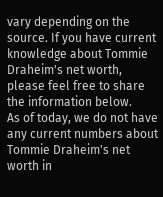vary depending on the source. If you have current knowledge about Tommie Draheim's net worth, please feel free to share the information below.
As of today, we do not have any current numbers about Tommie Draheim's net worth in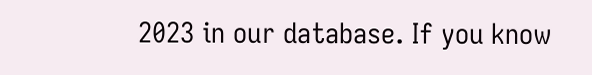2023 in our database. If you know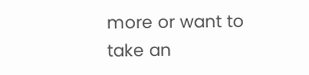more or want to take an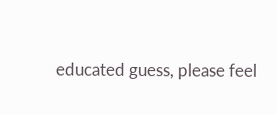educated guess, please feel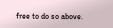free to do so above.